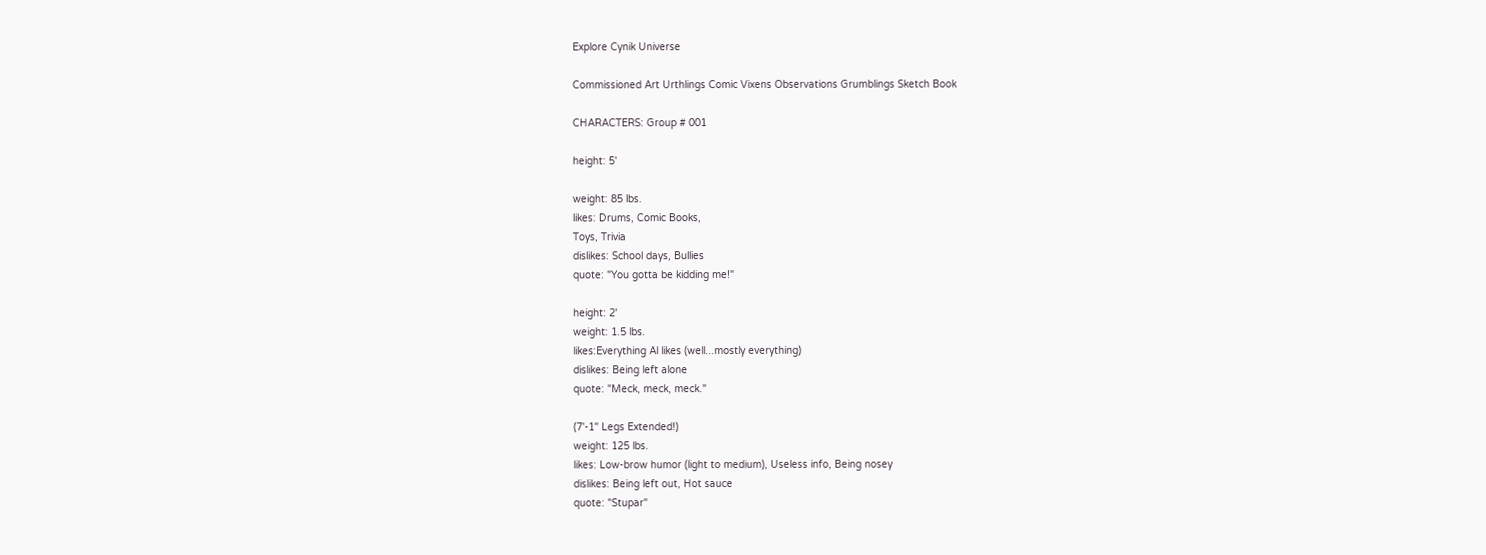Explore Cynik Universe

Commissioned Art Urthlings Comic Vixens Observations Grumblings Sketch Book

CHARACTERS: Group # 001

height: 5'

weight: 85 lbs.
likes: Drums, Comic Books,
Toys, Trivia
dislikes: School days, Bullies
quote: "You gotta be kidding me!"

height: 2'
weight: 1.5 lbs.
likes:Everything Al likes (well...mostly everything)
dislikes: Being left alone
quote: "Meck, meck, meck."

(7'-1" Legs Extended!)
weight: 125 lbs.
likes: Low-brow humor (light to medium), Useless info, Being nosey
dislikes: Being left out, Hot sauce
quote: "Stupar"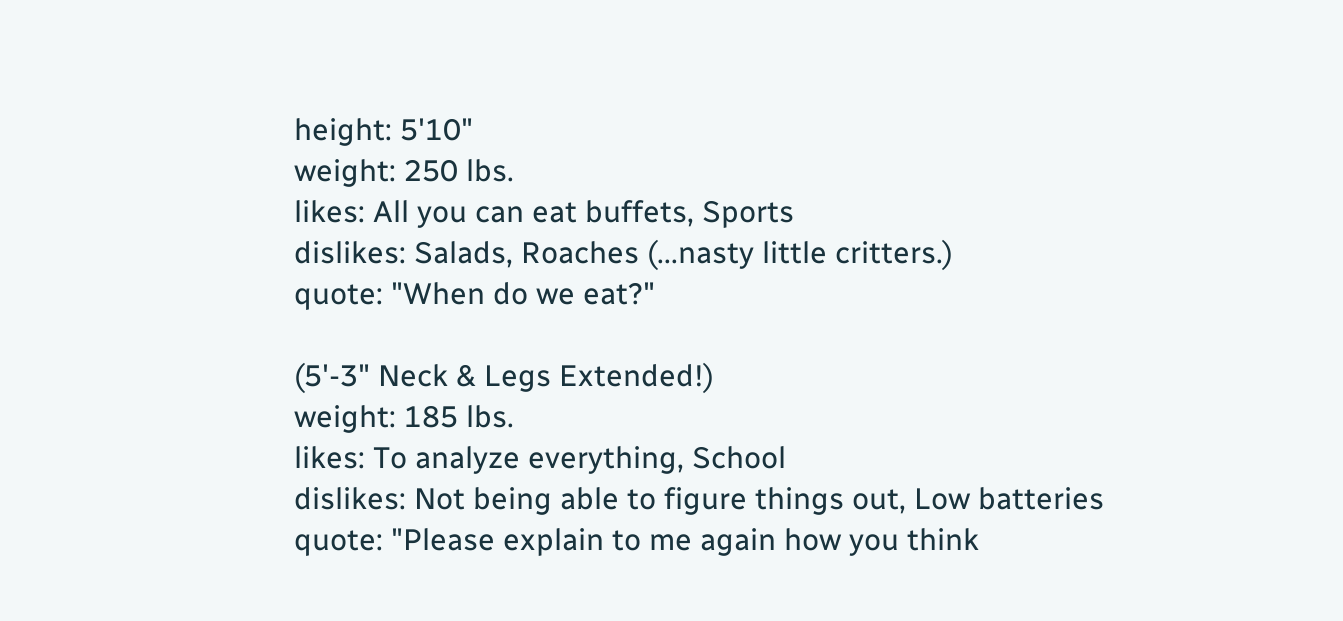height: 5'10"
weight: 250 lbs.
likes: All you can eat buffets, Sports
dislikes: Salads, Roaches (...nasty little critters.)
quote: "When do we eat?"

(5'-3" Neck & Legs Extended!)
weight: 185 lbs.
likes: To analyze everything, School
dislikes: Not being able to figure things out, Low batteries
quote: "Please explain to me again how you think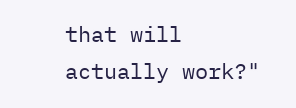that will actually work?"